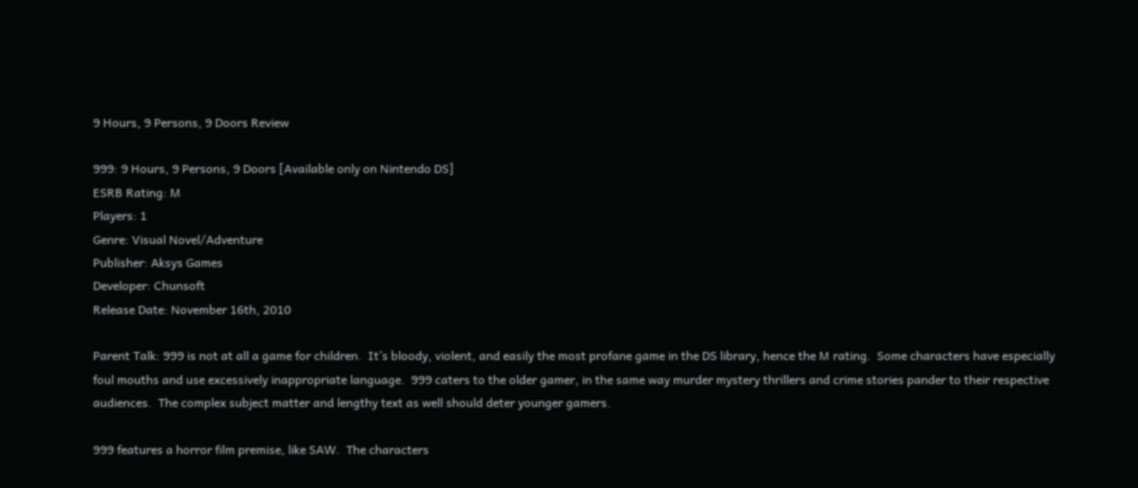9 Hours, 9 Persons, 9 Doors Review

999: 9 Hours, 9 Persons, 9 Doors [Available only on Nintendo DS]
ESRB Rating: M
Players: 1
Genre: Visual Novel/Adventure
Publisher: Aksys Games
Developer: Chunsoft
Release Date: November 16th, 2010

Parent Talk: 999 is not at all a game for children.  It’s bloody, violent, and easily the most profane game in the DS library, hence the M rating.  Some characters have especially foul mouths and use excessively inappropriate language.  999 caters to the older gamer, in the same way murder mystery thrillers and crime stories pander to their respective audiences.  The complex subject matter and lengthy text as well should deter younger gamers.

999 features a horror film premise, like SAW.  The characters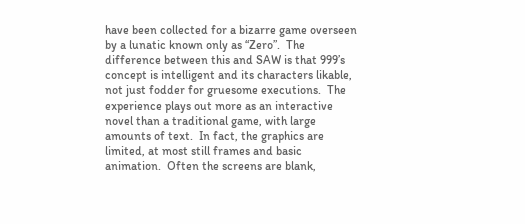have been collected for a bizarre game overseen by a lunatic known only as “Zero”.  The difference between this and SAW is that 999’s concept is intelligent and its characters likable, not just fodder for gruesome executions.  The experience plays out more as an interactive novel than a traditional game, with large amounts of text.  In fact, the graphics are limited, at most still frames and basic animation.  Often the screens are blank,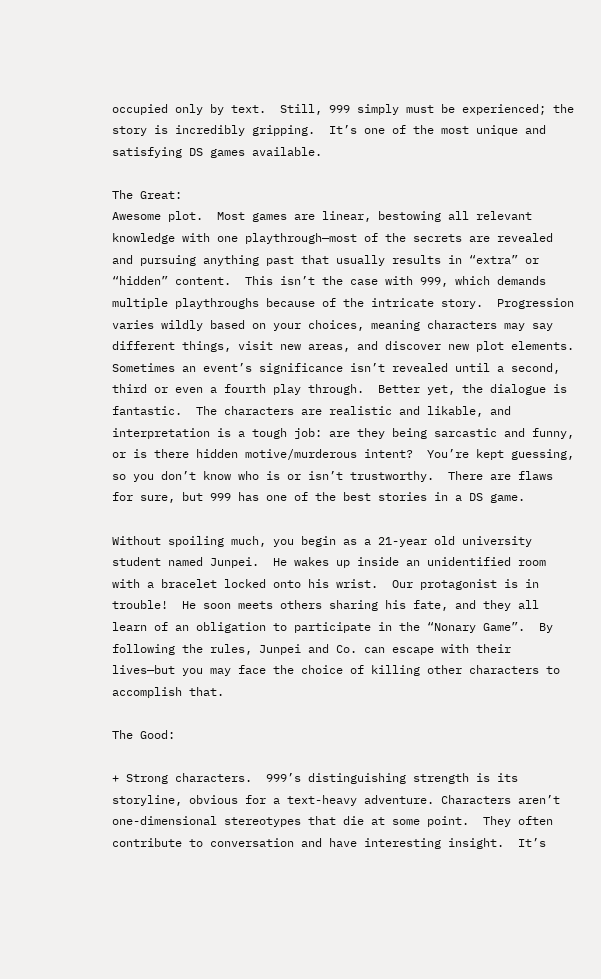occupied only by text.  Still, 999 simply must be experienced; the story is incredibly gripping.  It’s one of the most unique and satisfying DS games available.

The Great:
Awesome plot.  Most games are linear, bestowing all relevant knowledge with one playthrough—most of the secrets are revealed and pursuing anything past that usually results in “extra” or “hidden” content.  This isn’t the case with 999, which demands multiple playthroughs because of the intricate story.  Progression varies wildly based on your choices, meaning characters may say different things, visit new areas, and discover new plot elements.  Sometimes an event’s significance isn’t revealed until a second, third or even a fourth play through.  Better yet, the dialogue is fantastic.  The characters are realistic and likable, and interpretation is a tough job: are they being sarcastic and funny, or is there hidden motive/murderous intent?  You’re kept guessing, so you don’t know who is or isn’t trustworthy.  There are flaws for sure, but 999 has one of the best stories in a DS game.

Without spoiling much, you begin as a 21-year old university student named Junpei.  He wakes up inside an unidentified room with a bracelet locked onto his wrist.  Our protagonist is in trouble!  He soon meets others sharing his fate, and they all learn of an obligation to participate in the “Nonary Game”.  By following the rules, Junpei and Co. can escape with their lives—but you may face the choice of killing other characters to accomplish that.

The Good:

+ Strong characters.  999’s distinguishing strength is its storyline, obvious for a text-heavy adventure. Characters aren’t one-dimensional stereotypes that die at some point.  They often contribute to conversation and have interesting insight.  It’s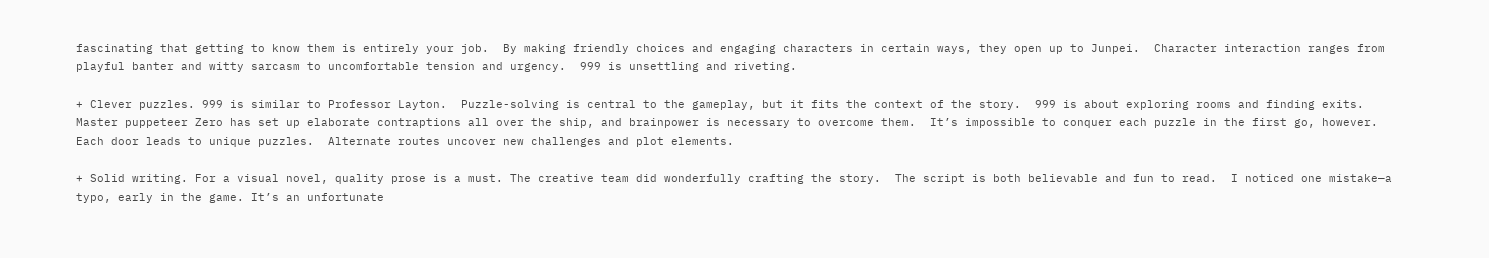fascinating that getting to know them is entirely your job.  By making friendly choices and engaging characters in certain ways, they open up to Junpei.  Character interaction ranges from playful banter and witty sarcasm to uncomfortable tension and urgency.  999 is unsettling and riveting.

+ Clever puzzles. 999 is similar to Professor Layton.  Puzzle-solving is central to the gameplay, but it fits the context of the story.  999 is about exploring rooms and finding exits.  Master puppeteer Zero has set up elaborate contraptions all over the ship, and brainpower is necessary to overcome them.  It’s impossible to conquer each puzzle in the first go, however. Each door leads to unique puzzles.  Alternate routes uncover new challenges and plot elements.

+ Solid writing. For a visual novel, quality prose is a must. The creative team did wonderfully crafting the story.  The script is both believable and fun to read.  I noticed one mistake—a typo, early in the game. It’s an unfortunate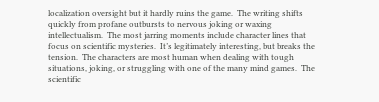localization oversight but it hardly ruins the game.  The writing shifts quickly from profane outbursts to nervous joking or waxing intellectualism.  The most jarring moments include character lines that focus on scientific mysteries.  It’s legitimately interesting, but breaks the tension.  The characters are most human when dealing with tough situations, joking, or struggling with one of the many mind games.  The scientific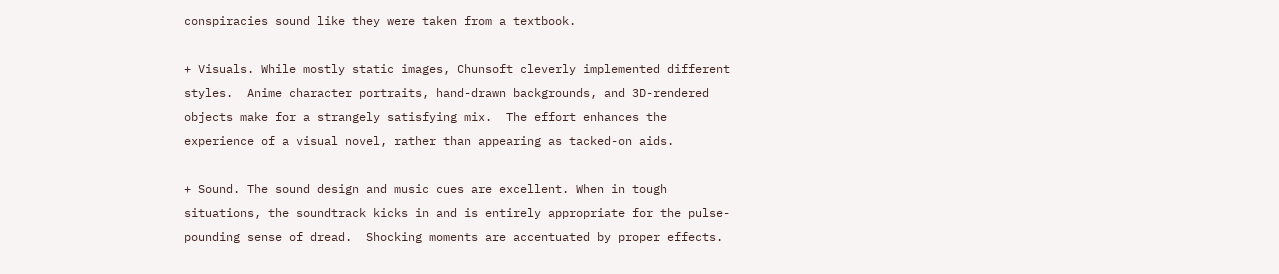conspiracies sound like they were taken from a textbook.

+ Visuals. While mostly static images, Chunsoft cleverly implemented different styles.  Anime character portraits, hand-drawn backgrounds, and 3D-rendered objects make for a strangely satisfying mix.  The effort enhances the experience of a visual novel, rather than appearing as tacked-on aids.

+ Sound. The sound design and music cues are excellent. When in tough situations, the soundtrack kicks in and is entirely appropriate for the pulse-pounding sense of dread.  Shocking moments are accentuated by proper effects.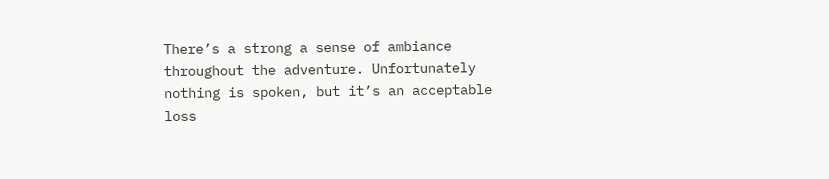There’s a strong a sense of ambiance throughout the adventure. Unfortunately nothing is spoken, but it’s an acceptable loss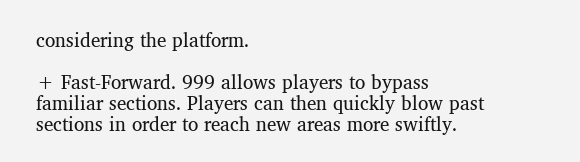considering the platform.

+ Fast-Forward. 999 allows players to bypass familiar sections. Players can then quickly blow past sections in order to reach new areas more swiftly.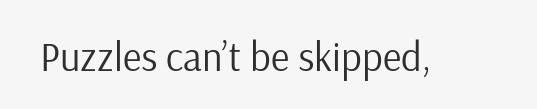Puzzles can’t be skipped,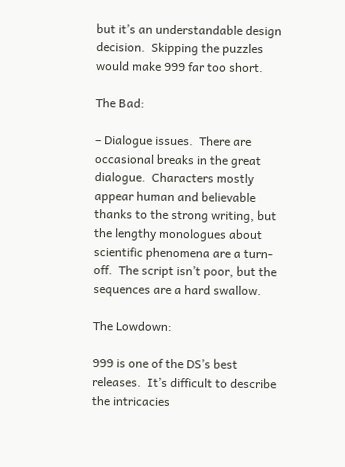but it’s an understandable design decision.  Skipping the puzzles would make 999 far too short.

The Bad:

– Dialogue issues.  There are occasional breaks in the great dialogue.  Characters mostly appear human and believable thanks to the strong writing, but the lengthy monologues about scientific phenomena are a turn-off.  The script isn’t poor, but the sequences are a hard swallow.

The Lowdown:

999 is one of the DS’s best releases.  It’s difficult to describe the intricacies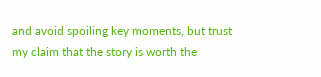and avoid spoiling key moments, but trust my claim that the story is worth the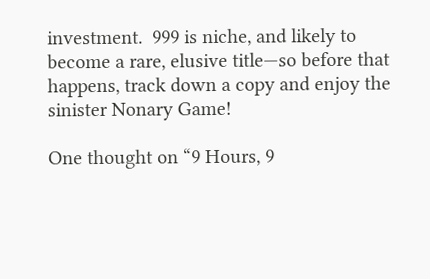investment.  999 is niche, and likely to become a rare, elusive title—so before that happens, track down a copy and enjoy the sinister Nonary Game!

One thought on “9 Hours, 9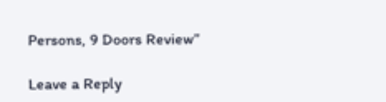Persons, 9 Doors Review”

Leave a Reply